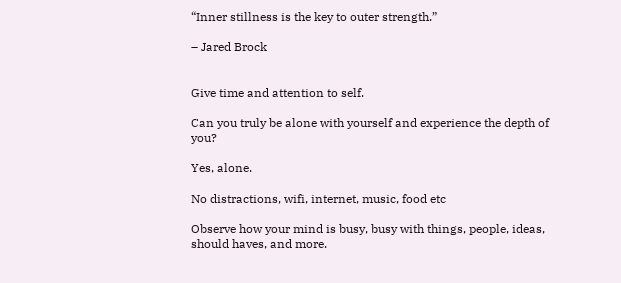“Inner stillness is the key to outer strength.”

– Jared Brock


Give time and attention to self.

Can you truly be alone with yourself and experience the depth of you?

Yes, alone.

No distractions, wifi, internet, music, food etc

Observe how your mind is busy, busy with things, people, ideas, should haves, and more.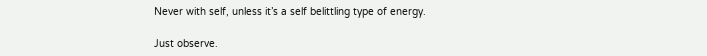Never with self, unless it’s a self belittling type of energy.

Just observe.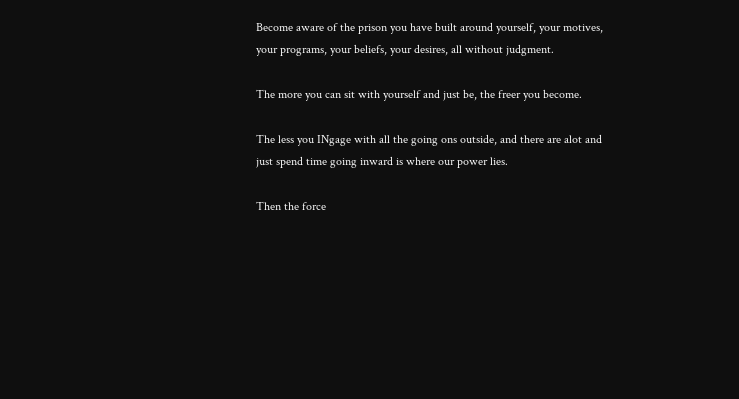Become aware of the prison you have built around yourself, your motives, your programs, your beliefs, your desires, all without judgment.

The more you can sit with yourself and just be, the freer you become.

The less you INgage with all the going ons outside, and there are alot and just spend time going inward is where our power lies.

Then the force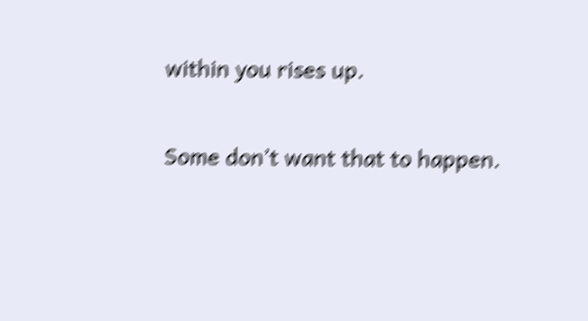within you rises up.

Some don’t want that to happen.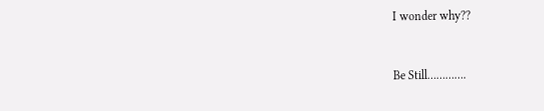I wonder why??


Be Still………….